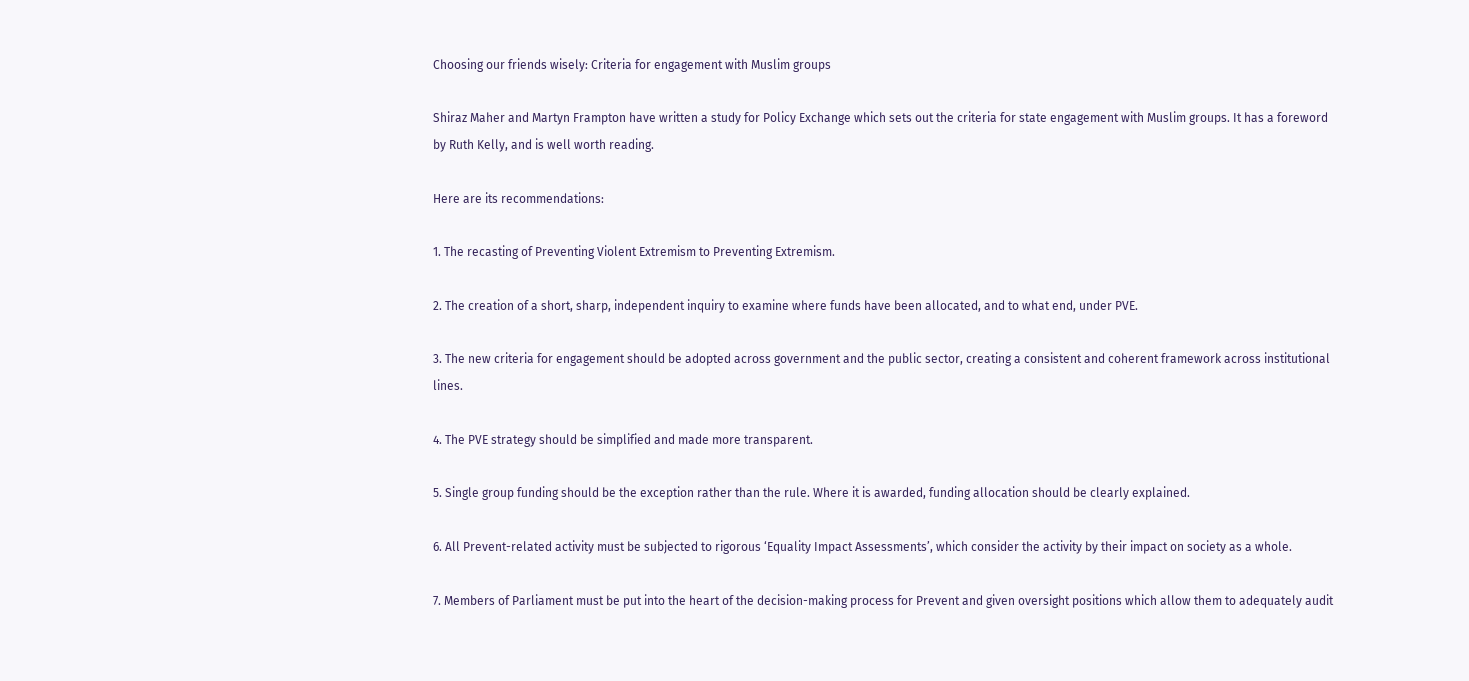Choosing our friends wisely: Criteria for engagement with Muslim groups

Shiraz Maher and Martyn Frampton have written a study for Policy Exchange which sets out the criteria for state engagement with Muslim groups. It has a foreword by Ruth Kelly, and is well worth reading.

Here are its recommendations:

1. The recasting of Preventing Violent Extremism to Preventing Extremism.

2. The creation of a short, sharp, independent inquiry to examine where funds have been allocated, and to what end, under PVE.

3. The new criteria for engagement should be adopted across government and the public sector, creating a consistent and coherent framework across institutional lines.

4. The PVE strategy should be simplified and made more transparent.

5. Single group funding should be the exception rather than the rule. Where it is awarded, funding allocation should be clearly explained.

6. All Prevent-related activity must be subjected to rigorous ‘Equality Impact Assessments’, which consider the activity by their impact on society as a whole.

7. Members of Parliament must be put into the heart of the decision-making process for Prevent and given oversight positions which allow them to adequately audit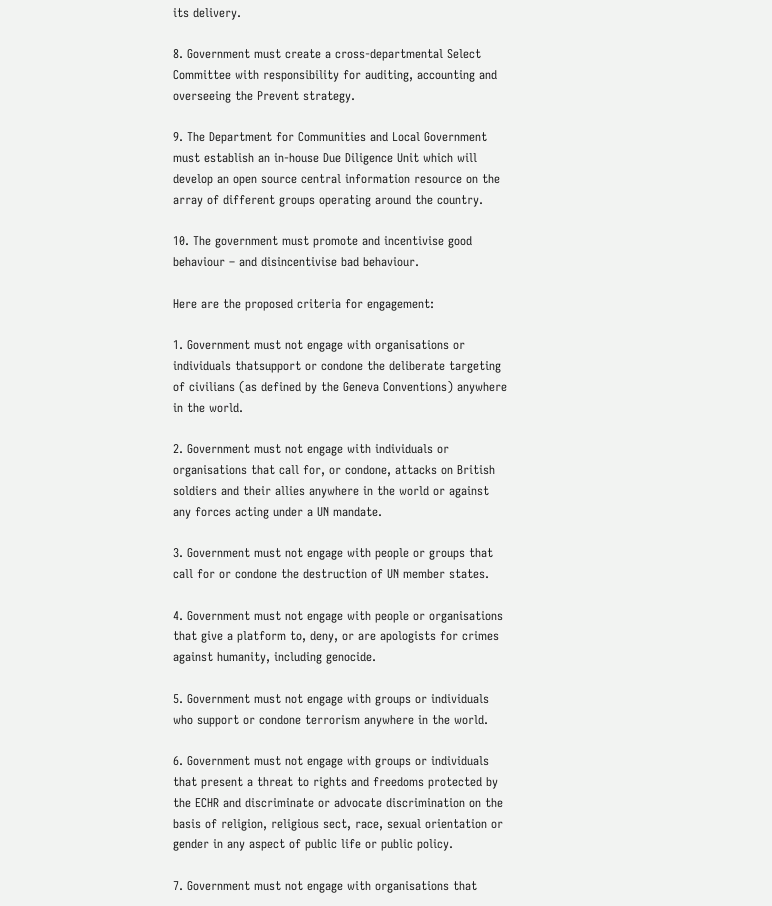its delivery.

8. Government must create a cross-departmental Select Committee with responsibility for auditing, accounting and overseeing the Prevent strategy.

9. The Department for Communities and Local Government must establish an in-house Due Diligence Unit which will develop an open source central information resource on the array of different groups operating around the country.

10. The government must promote and incentivise good behaviour – and disincentivise bad behaviour.

Here are the proposed criteria for engagement:

1. Government must not engage with organisations or individuals thatsupport or condone the deliberate targeting of civilians (as defined by the Geneva Conventions) anywhere in the world.

2. Government must not engage with individuals or organisations that call for, or condone, attacks on British soldiers and their allies anywhere in the world or against any forces acting under a UN mandate.

3. Government must not engage with people or groups that call for or condone the destruction of UN member states.

4. Government must not engage with people or organisations that give a platform to, deny, or are apologists for crimes against humanity, including genocide.

5. Government must not engage with groups or individuals who support or condone terrorism anywhere in the world.

6. Government must not engage with groups or individuals that present a threat to rights and freedoms protected by the ECHR and discriminate or advocate discrimination on the basis of religion, religious sect, race, sexual orientation or gender in any aspect of public life or public policy.

7. Government must not engage with organisations that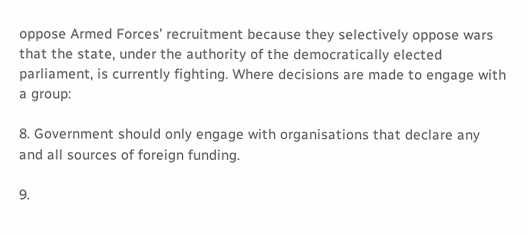oppose Armed Forces’ recruitment because they selectively oppose wars that the state, under the authority of the democratically elected parliament, is currently fighting. Where decisions are made to engage with a group:

8. Government should only engage with organisations that declare any and all sources of foreign funding.

9.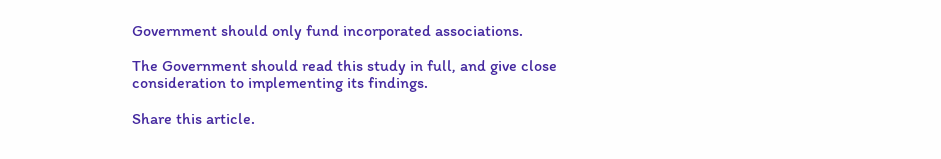Government should only fund incorporated associations.

The Government should read this study in full, and give close consideration to implementing its findings.

Share this article.